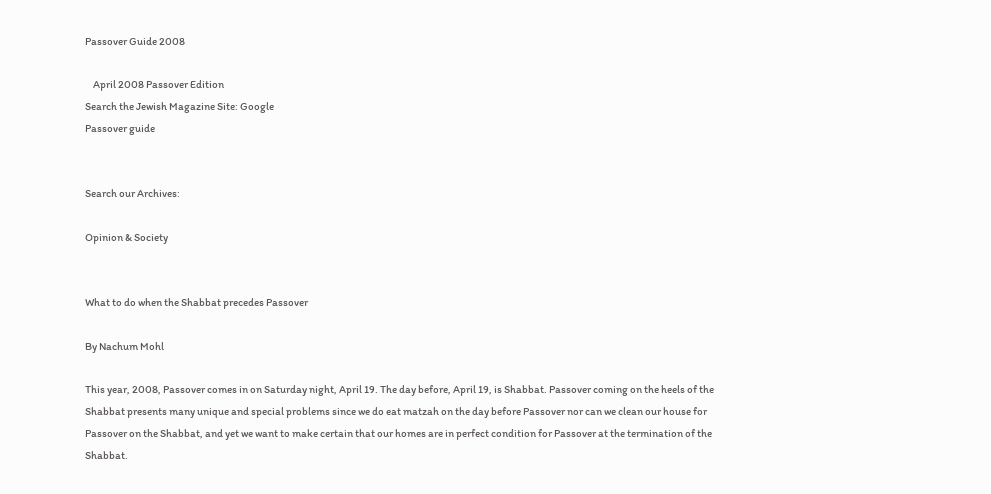Passover Guide 2008

    April 2008 Passover Edition
Search the Jewish Magazine Site: Google
Passover guide


Search our Archives:

Opinion & Society


What to do when the Shabbat precedes Passover

By Nachum Mohl

This year, 2008, Passover comes in on Saturday night, April 19. The day before, April 19, is Shabbat. Passover coming on the heels of the Shabbat presents many unique and special problems since we do eat matzah on the day before Passover nor can we clean our house for Passover on the Shabbat, and yet we want to make certain that our homes are in perfect condition for Passover at the termination of the Shabbat.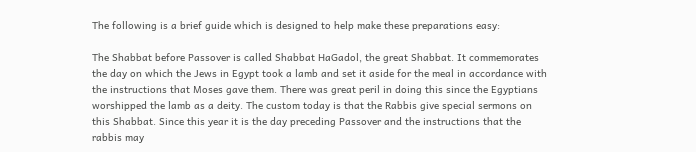The following is a brief guide which is designed to help make these preparations easy:

The Shabbat before Passover is called Shabbat HaGadol, the great Shabbat. It commemorates the day on which the Jews in Egypt took a lamb and set it aside for the meal in accordance with the instructions that Moses gave them. There was great peril in doing this since the Egyptians worshipped the lamb as a deity. The custom today is that the Rabbis give special sermons on this Shabbat. Since this year it is the day preceding Passover and the instructions that the rabbis may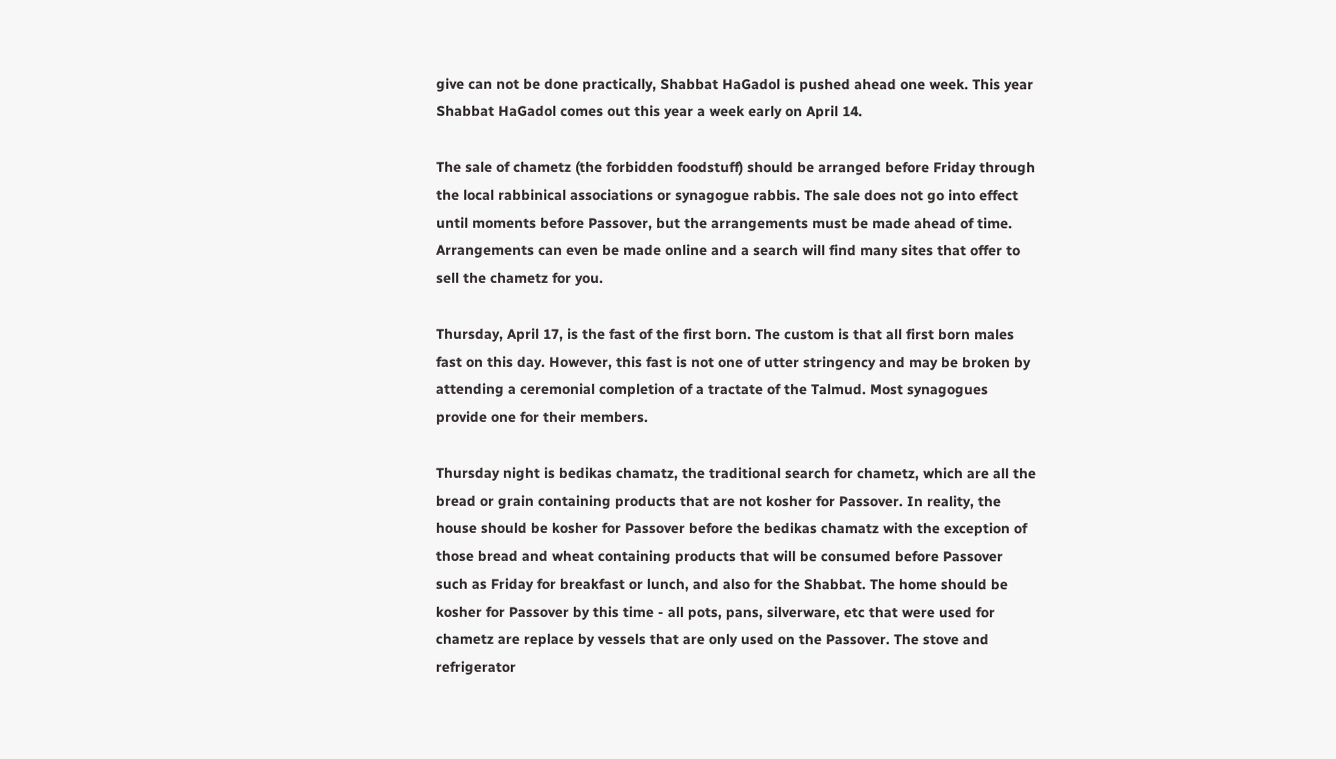give can not be done practically, Shabbat HaGadol is pushed ahead one week. This year Shabbat HaGadol comes out this year a week early on April 14.

The sale of chametz (the forbidden foodstuff) should be arranged before Friday through the local rabbinical associations or synagogue rabbis. The sale does not go into effect until moments before Passover, but the arrangements must be made ahead of time. Arrangements can even be made online and a search will find many sites that offer to sell the chametz for you.

Thursday, April 17, is the fast of the first born. The custom is that all first born males fast on this day. However, this fast is not one of utter stringency and may be broken by attending a ceremonial completion of a tractate of the Talmud. Most synagogues provide one for their members.

Thursday night is bedikas chamatz, the traditional search for chametz, which are all the bread or grain containing products that are not kosher for Passover. In reality, the house should be kosher for Passover before the bedikas chamatz with the exception of those bread and wheat containing products that will be consumed before Passover such as Friday for breakfast or lunch, and also for the Shabbat. The home should be kosher for Passover by this time - all pots, pans, silverware, etc that were used for chametz are replace by vessels that are only used on the Passover. The stove and refrigerator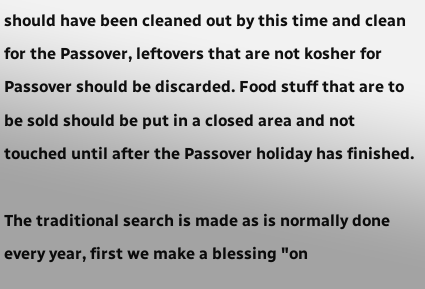should have been cleaned out by this time and clean for the Passover, leftovers that are not kosher for Passover should be discarded. Food stuff that are to be sold should be put in a closed area and not touched until after the Passover holiday has finished.

The traditional search is made as is normally done every year, first we make a blessing "on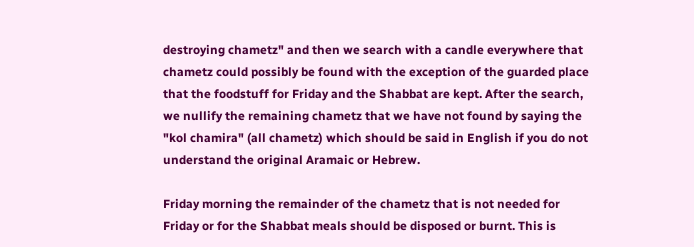destroying chametz" and then we search with a candle everywhere that chametz could possibly be found with the exception of the guarded place that the foodstuff for Friday and the Shabbat are kept. After the search, we nullify the remaining chametz that we have not found by saying the "kol chamira" (all chametz) which should be said in English if you do not understand the original Aramaic or Hebrew.

Friday morning the remainder of the chametz that is not needed for Friday or for the Shabbat meals should be disposed or burnt. This is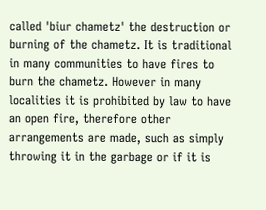called 'biur chametz' the destruction or burning of the chametz. It is traditional in many communities to have fires to burn the chametz. However in many localities it is prohibited by law to have an open fire, therefore other arrangements are made, such as simply throwing it in the garbage or if it is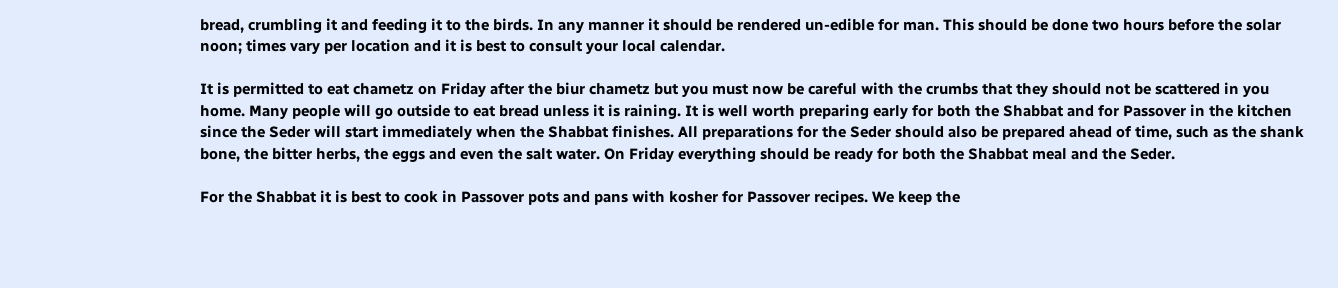bread, crumbling it and feeding it to the birds. In any manner it should be rendered un-edible for man. This should be done two hours before the solar noon; times vary per location and it is best to consult your local calendar.

It is permitted to eat chametz on Friday after the biur chametz but you must now be careful with the crumbs that they should not be scattered in you home. Many people will go outside to eat bread unless it is raining. It is well worth preparing early for both the Shabbat and for Passover in the kitchen since the Seder will start immediately when the Shabbat finishes. All preparations for the Seder should also be prepared ahead of time, such as the shank bone, the bitter herbs, the eggs and even the salt water. On Friday everything should be ready for both the Shabbat meal and the Seder.

For the Shabbat it is best to cook in Passover pots and pans with kosher for Passover recipes. We keep the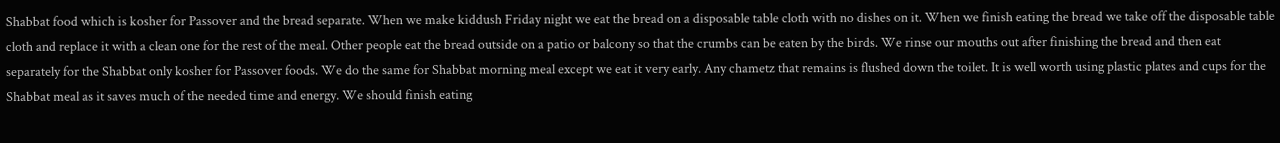Shabbat food which is kosher for Passover and the bread separate. When we make kiddush Friday night we eat the bread on a disposable table cloth with no dishes on it. When we finish eating the bread we take off the disposable table cloth and replace it with a clean one for the rest of the meal. Other people eat the bread outside on a patio or balcony so that the crumbs can be eaten by the birds. We rinse our mouths out after finishing the bread and then eat separately for the Shabbat only kosher for Passover foods. We do the same for Shabbat morning meal except we eat it very early. Any chametz that remains is flushed down the toilet. It is well worth using plastic plates and cups for the Shabbat meal as it saves much of the needed time and energy. We should finish eating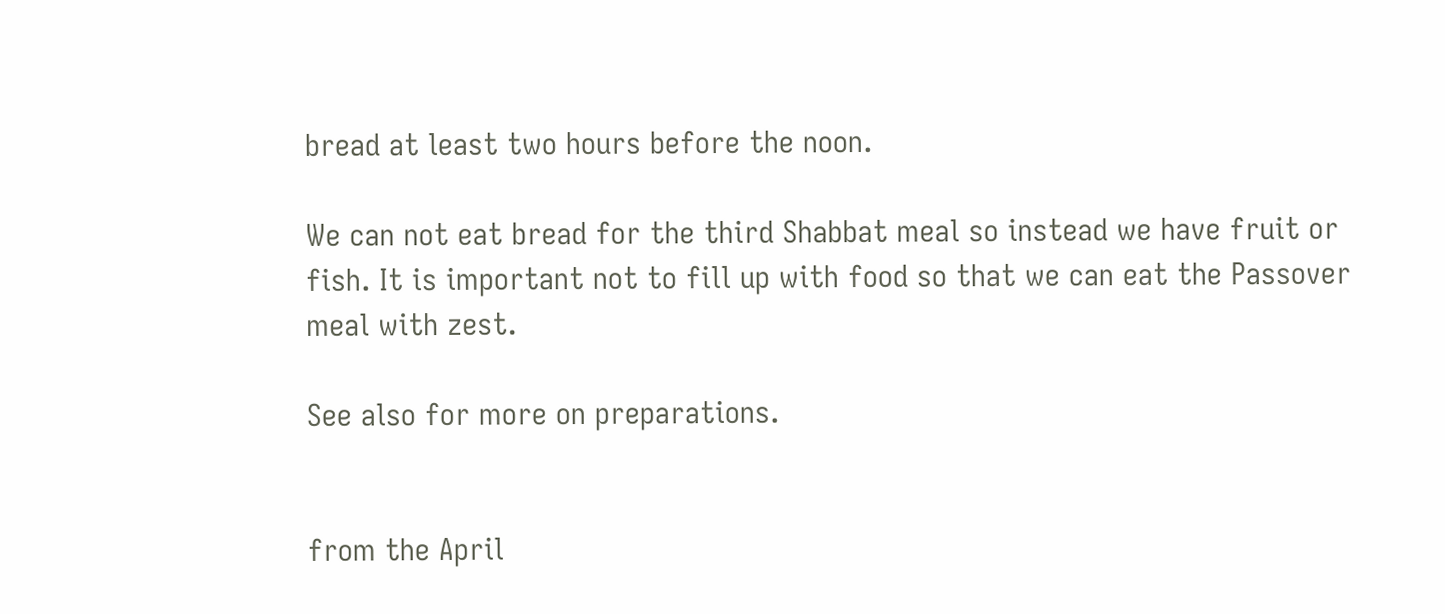bread at least two hours before the noon.

We can not eat bread for the third Shabbat meal so instead we have fruit or fish. It is important not to fill up with food so that we can eat the Passover meal with zest.

See also for more on preparations.


from the April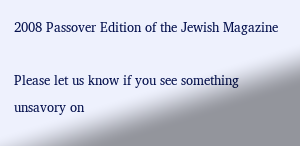2008 Passover Edition of the Jewish Magazine

Please let us know if you see something unsavory on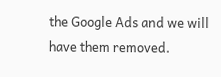the Google Ads and we will have them removed.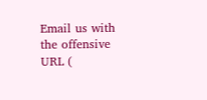Email us with the offensive URL (